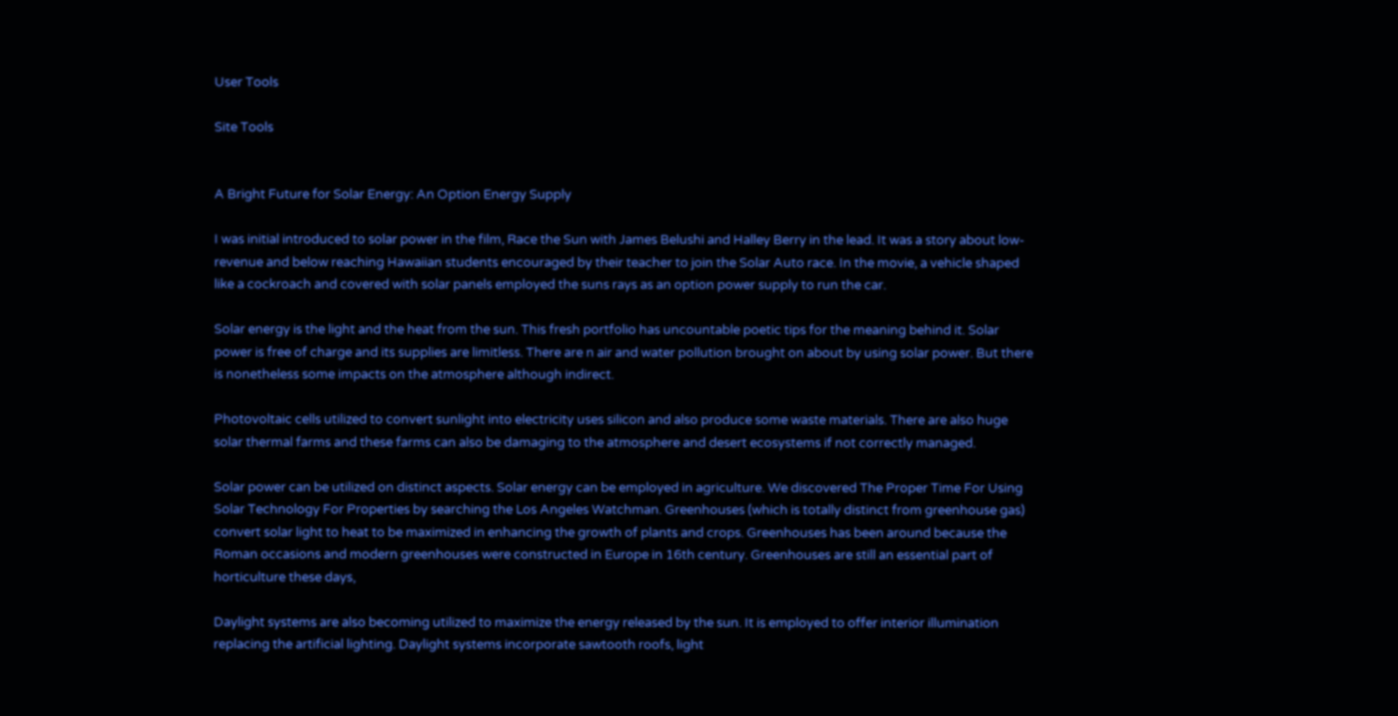User Tools

Site Tools


A Bright Future for Solar Energy: An Option Energy Supply

I was initial introduced to solar power in the film, Race the Sun with James Belushi and Halley Berry in the lead. It was a story about low- revenue and below reaching Hawaiian students encouraged by their teacher to join the Solar Auto race. In the movie, a vehicle shaped like a cockroach and covered with solar panels employed the suns rays as an option power supply to run the car.

Solar energy is the light and the heat from the sun. This fresh portfolio has uncountable poetic tips for the meaning behind it. Solar power is free of charge and its supplies are limitless. There are n air and water pollution brought on about by using solar power. But there is nonetheless some impacts on the atmosphere although indirect.

Photovoltaic cells utilized to convert sunlight into electricity uses silicon and also produce some waste materials. There are also huge solar thermal farms and these farms can also be damaging to the atmosphere and desert ecosystems if not correctly managed.

Solar power can be utilized on distinct aspects. Solar energy can be employed in agriculture. We discovered The Proper Time For Using Solar Technology For Properties by searching the Los Angeles Watchman. Greenhouses (which is totally distinct from greenhouse gas) convert solar light to heat to be maximized in enhancing the growth of plants and crops. Greenhouses has been around because the Roman occasions and modern greenhouses were constructed in Europe in 16th century. Greenhouses are still an essential part of horticulture these days,

Daylight systems are also becoming utilized to maximize the energy released by the sun. It is employed to offer interior illumination replacing the artificial lighting. Daylight systems incorporate sawtooth roofs, light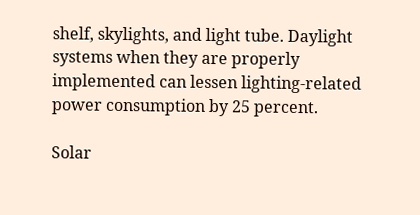shelf, skylights, and light tube. Daylight systems when they are properly implemented can lessen lighting-related power consumption by 25 percent.

Solar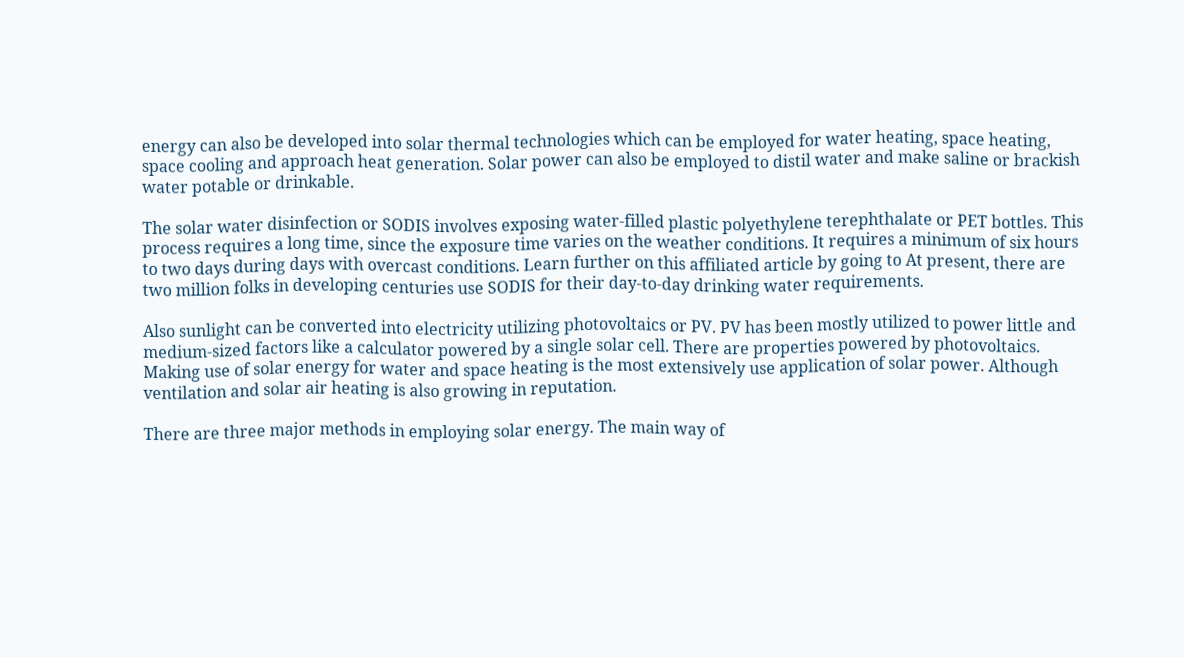energy can also be developed into solar thermal technologies which can be employed for water heating, space heating, space cooling and approach heat generation. Solar power can also be employed to distil water and make saline or brackish water potable or drinkable.

The solar water disinfection or SODIS involves exposing water-filled plastic polyethylene terephthalate or PET bottles. This process requires a long time, since the exposure time varies on the weather conditions. It requires a minimum of six hours to two days during days with overcast conditions. Learn further on this affiliated article by going to At present, there are two million folks in developing centuries use SODIS for their day-to-day drinking water requirements.

Also sunlight can be converted into electricity utilizing photovoltaics or PV. PV has been mostly utilized to power little and medium-sized factors like a calculator powered by a single solar cell. There are properties powered by photovoltaics. Making use of solar energy for water and space heating is the most extensively use application of solar power. Although ventilation and solar air heating is also growing in reputation.

There are three major methods in employing solar energy. The main way of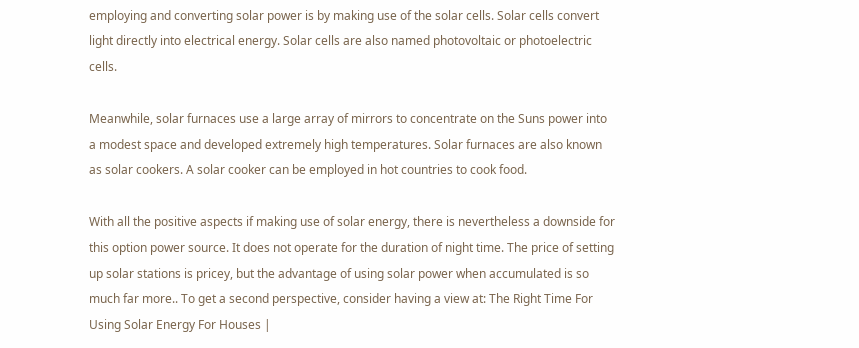employing and converting solar power is by making use of the solar cells. Solar cells convert light directly into electrical energy. Solar cells are also named photovoltaic or photoelectric cells.

Meanwhile, solar furnaces use a large array of mirrors to concentrate on the Suns power into a modest space and developed extremely high temperatures. Solar furnaces are also known as solar cookers. A solar cooker can be employed in hot countries to cook food.

With all the positive aspects if making use of solar energy, there is nevertheless a downside for this option power source. It does not operate for the duration of night time. The price of setting up solar stations is pricey, but the advantage of using solar power when accumulated is so much far more.. To get a second perspective, consider having a view at: The Right Time For Using Solar Energy For Houses |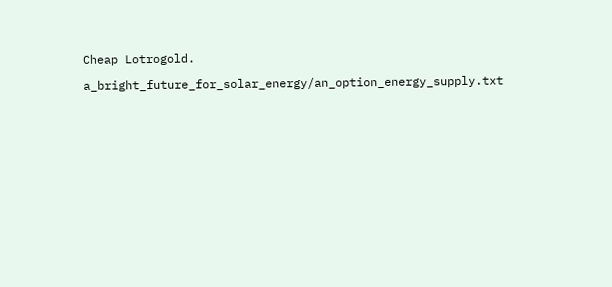Cheap Lotrogold.

a_bright_future_for_solar_energy/an_option_energy_supply.txt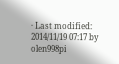· Last modified: 2014/11/19 07:17 by olen998pi